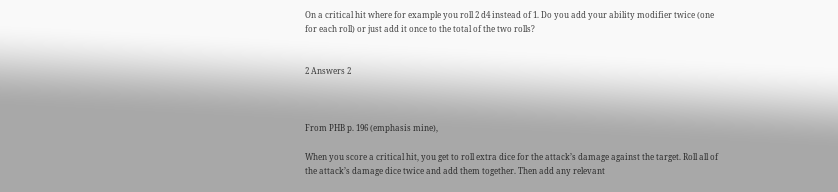On a critical hit where for example you roll 2 d4 instead of 1. Do you add your ability modifier twice (one for each roll) or just add it once to the total of the two rolls?


2 Answers 2



From PHB p. 196 (emphasis mine),

When you score a critical hit, you get to roll extra dice for the attack’s damage against the target. Roll all of the attack’s damage dice twice and add them together. Then add any relevant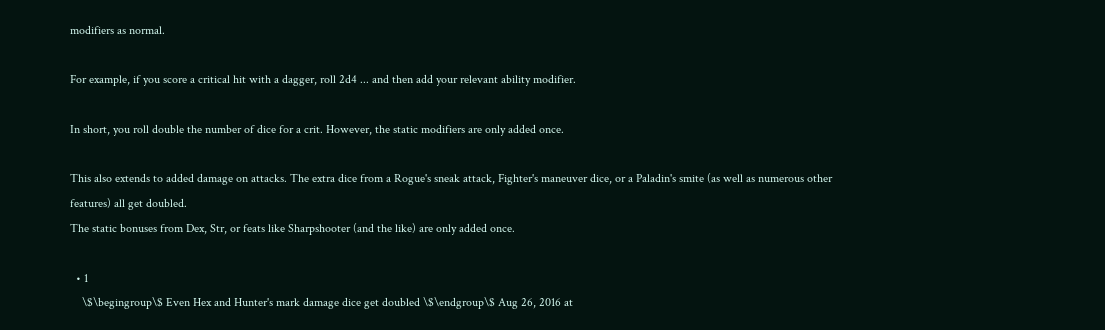modifiers as normal.

For example, if you score a critical hit with a dagger, roll 2d4 ... and then add your relevant ability modifier.

In short, you roll double the number of dice for a crit. However, the static modifiers are only added once.

This also extends to added damage on attacks. The extra dice from a Rogue's sneak attack, Fighter's maneuver dice, or a Paladin's smite (as well as numerous other features) all get doubled.
The static bonuses from Dex, Str, or feats like Sharpshooter (and the like) are only added once.

  • 1
    \$\begingroup\$ Even Hex and Hunter's mark damage dice get doubled \$\endgroup\$ Aug 26, 2016 at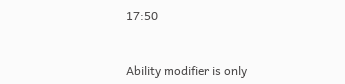17:50


Ability modifier is only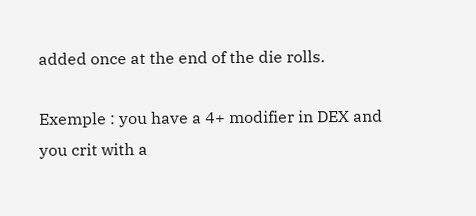added once at the end of the die rolls.

Exemple : you have a 4+ modifier in DEX and you crit with a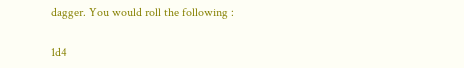dagger. You would roll the following :

1d4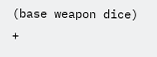(base weapon dice) +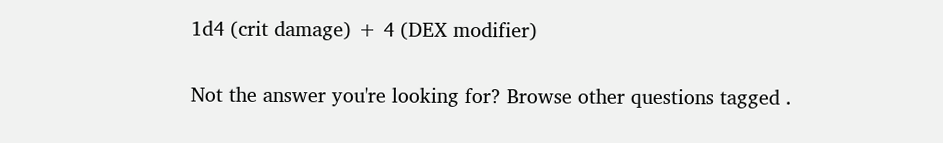1d4 (crit damage) + 4 (DEX modifier)


Not the answer you're looking for? Browse other questions tagged .